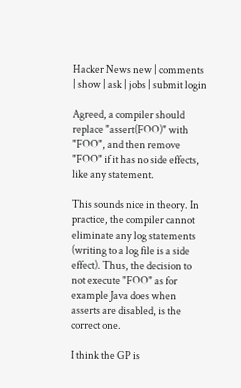Hacker News new | comments | show | ask | jobs | submit login

Agreed, a compiler should replace "assert(FOO)" with "FOO", and then remove "FOO" if it has no side effects, like any statement.

This sounds nice in theory. In practice, the compiler cannot eliminate any log statements (writing to a log file is a side effect). Thus, the decision to not execute "FOO" as for example Java does when asserts are disabled, is the correct one.

I think the GP is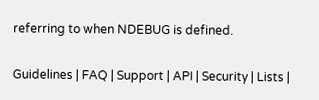referring to when NDEBUG is defined.

Guidelines | FAQ | Support | API | Security | Lists |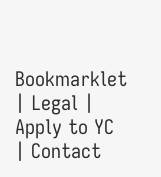Bookmarklet | Legal | Apply to YC | Contact